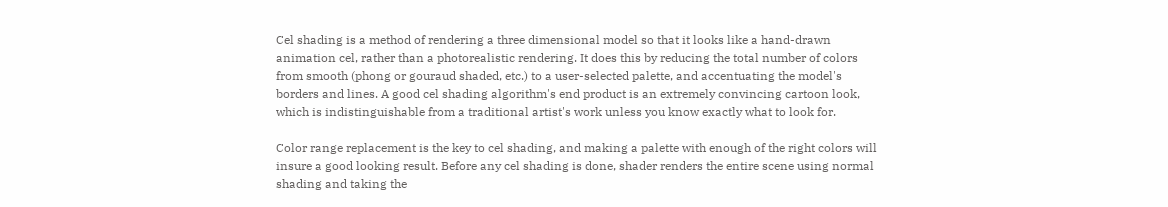Cel shading is a method of rendering a three dimensional model so that it looks like a hand-drawn animation cel, rather than a photorealistic rendering. It does this by reducing the total number of colors from smooth (phong or gouraud shaded, etc.) to a user-selected palette, and accentuating the model's borders and lines. A good cel shading algorithm's end product is an extremely convincing cartoon look, which is indistinguishable from a traditional artist's work unless you know exactly what to look for.

Color range replacement is the key to cel shading, and making a palette with enough of the right colors will insure a good looking result. Before any cel shading is done, shader renders the entire scene using normal shading and taking the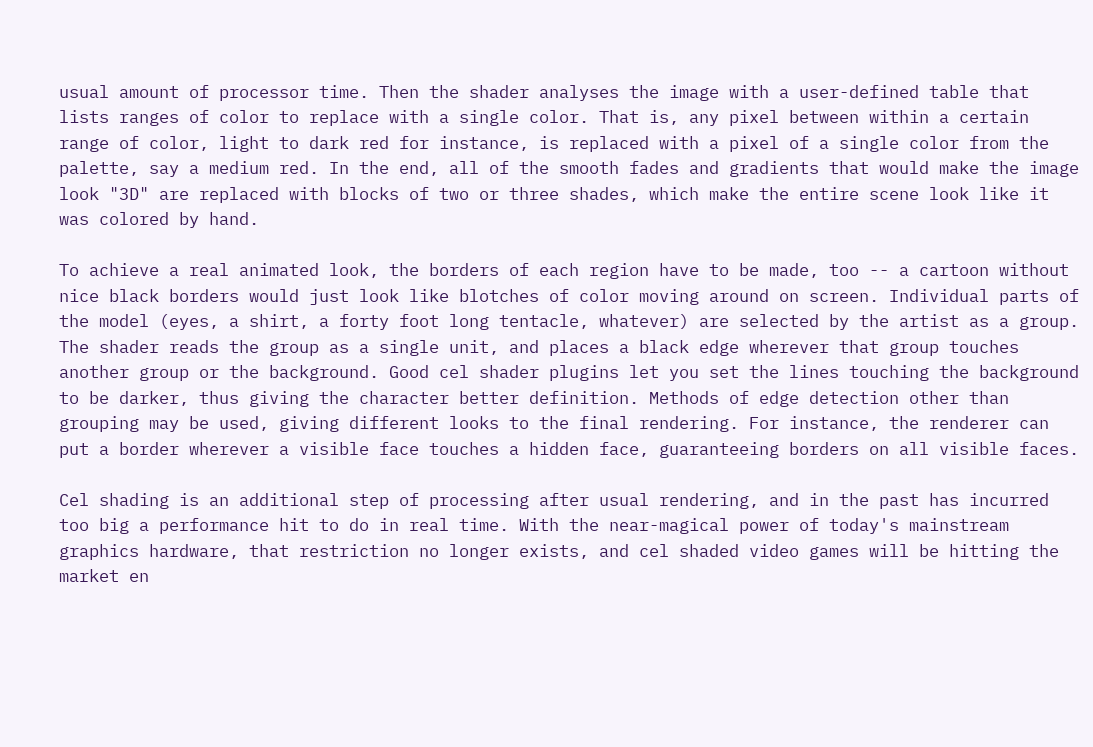usual amount of processor time. Then the shader analyses the image with a user-defined table that lists ranges of color to replace with a single color. That is, any pixel between within a certain range of color, light to dark red for instance, is replaced with a pixel of a single color from the palette, say a medium red. In the end, all of the smooth fades and gradients that would make the image look "3D" are replaced with blocks of two or three shades, which make the entire scene look like it was colored by hand.

To achieve a real animated look, the borders of each region have to be made, too -- a cartoon without nice black borders would just look like blotches of color moving around on screen. Individual parts of the model (eyes, a shirt, a forty foot long tentacle, whatever) are selected by the artist as a group. The shader reads the group as a single unit, and places a black edge wherever that group touches another group or the background. Good cel shader plugins let you set the lines touching the background to be darker, thus giving the character better definition. Methods of edge detection other than grouping may be used, giving different looks to the final rendering. For instance, the renderer can put a border wherever a visible face touches a hidden face, guaranteeing borders on all visible faces.

Cel shading is an additional step of processing after usual rendering, and in the past has incurred too big a performance hit to do in real time. With the near-magical power of today's mainstream graphics hardware, that restriction no longer exists, and cel shaded video games will be hitting the market en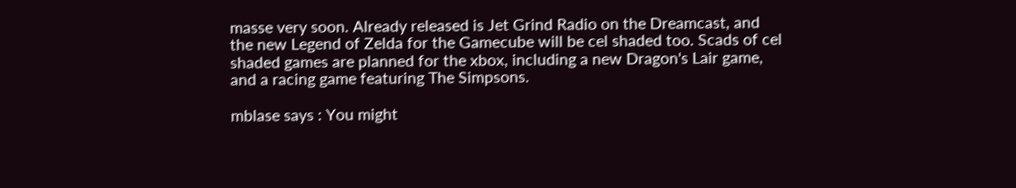masse very soon. Already released is Jet Grind Radio on the Dreamcast, and the new Legend of Zelda for the Gamecube will be cel shaded too. Scads of cel shaded games are planned for the xbox, including a new Dragon's Lair game, and a racing game featuring The Simpsons.

mblase says : You might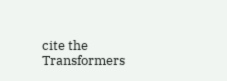cite the Transformers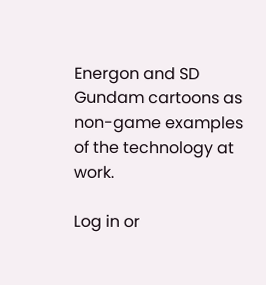Energon and SD Gundam cartoons as non-game examples of the technology at work.

Log in or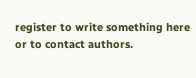register to write something here or to contact authors.